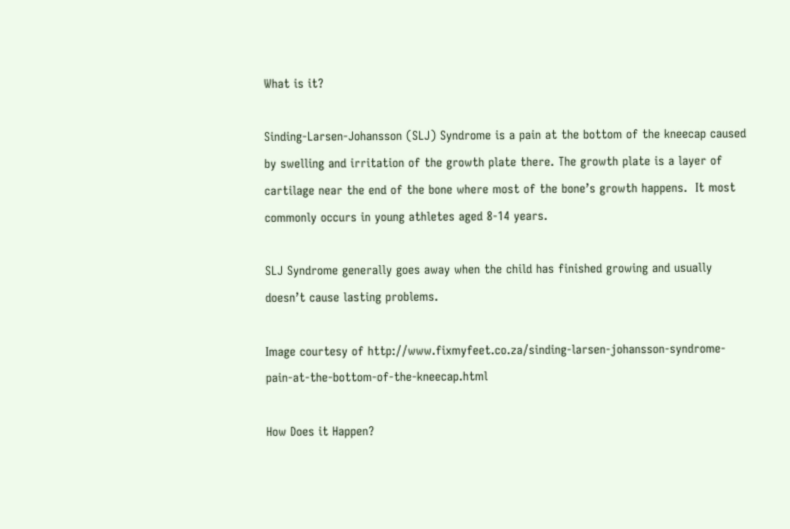What is it?

Sinding-Larsen-Johansson (SLJ) Syndrome is a pain at the bottom of the kneecap caused by swelling and irritation of the growth plate there. The growth plate is a layer of cartilage near the end of the bone where most of the bone’s growth happens.  It most commonly occurs in young athletes aged 8-14 years.

SLJ Syndrome generally goes away when the child has finished growing and usually doesn’t cause lasting problems.

Image courtesy of http://www.fixmyfeet.co.za/sinding-larsen-johansson-syndrome-pain-at-the-bottom-of-the-kneecap.html

How Does it Happen?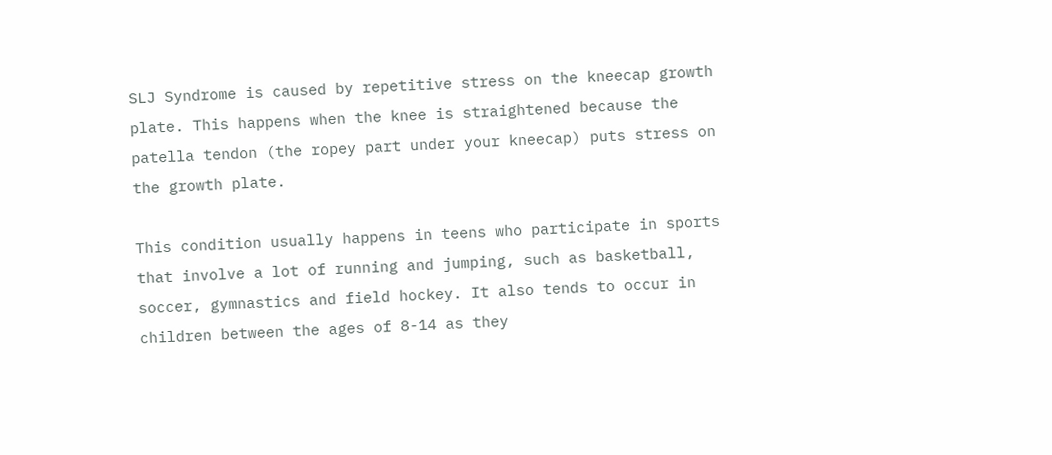SLJ Syndrome is caused by repetitive stress on the kneecap growth plate. This happens when the knee is straightened because the patella tendon (the ropey part under your kneecap) puts stress on the growth plate.

This condition usually happens in teens who participate in sports that involve a lot of running and jumping, such as basketball, soccer, gymnastics and field hockey. It also tends to occur in children between the ages of 8-14 as they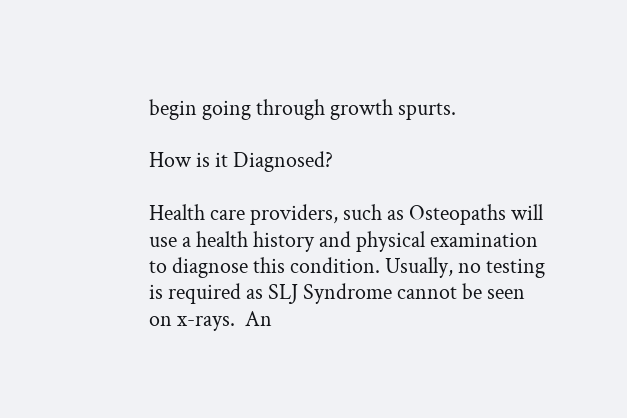begin going through growth spurts.

How is it Diagnosed?

Health care providers, such as Osteopaths will use a health history and physical examination to diagnose this condition. Usually, no testing is required as SLJ Syndrome cannot be seen on x-rays.  An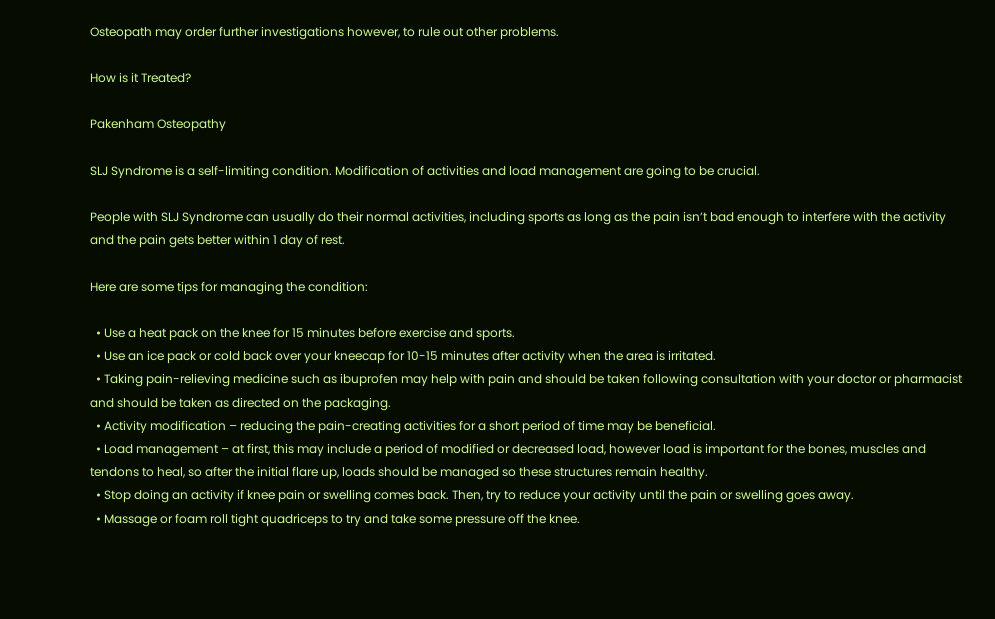Osteopath may order further investigations however, to rule out other problems.

How is it Treated?

Pakenham Osteopathy

SLJ Syndrome is a self-limiting condition. Modification of activities and load management are going to be crucial.

People with SLJ Syndrome can usually do their normal activities, including sports as long as the pain isn’t bad enough to interfere with the activity and the pain gets better within 1 day of rest.

Here are some tips for managing the condition:

  • Use a heat pack on the knee for 15 minutes before exercise and sports.
  • Use an ice pack or cold back over your kneecap for 10-15 minutes after activity when the area is irritated.
  • Taking pain-relieving medicine such as ibuprofen may help with pain and should be taken following consultation with your doctor or pharmacist and should be taken as directed on the packaging.
  • Activity modification – reducing the pain-creating activities for a short period of time may be beneficial.
  • Load management – at first, this may include a period of modified or decreased load, however load is important for the bones, muscles and tendons to heal, so after the initial flare up, loads should be managed so these structures remain healthy.
  • Stop doing an activity if knee pain or swelling comes back. Then, try to reduce your activity until the pain or swelling goes away.
  • Massage or foam roll tight quadriceps to try and take some pressure off the knee.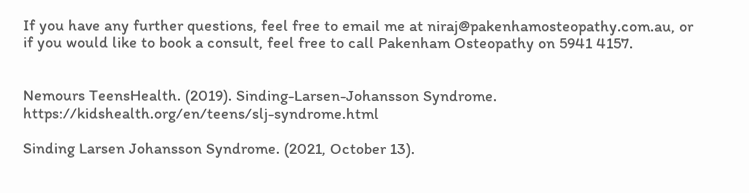If you have any further questions, feel free to email me at niraj@pakenhamosteopathy.com.au, or if you would like to book a consult, feel free to call Pakenham Osteopathy on 5941 4157.


Nemours TeensHealth. (2019). Sinding-Larsen-Johansson Syndrome. https://kidshealth.org/en/teens/slj-syndrome.html

Sinding Larsen Johansson Syndrome. (2021, October 13).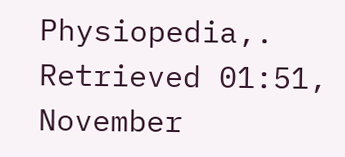Physiopedia,. Retrieved 01:51, November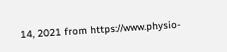14, 2021 from https://www.physio-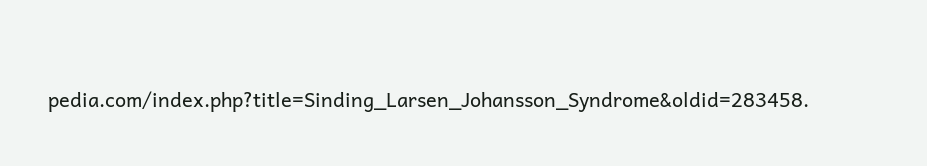pedia.com/index.php?title=Sinding_Larsen_Johansson_Syndrome&oldid=283458.